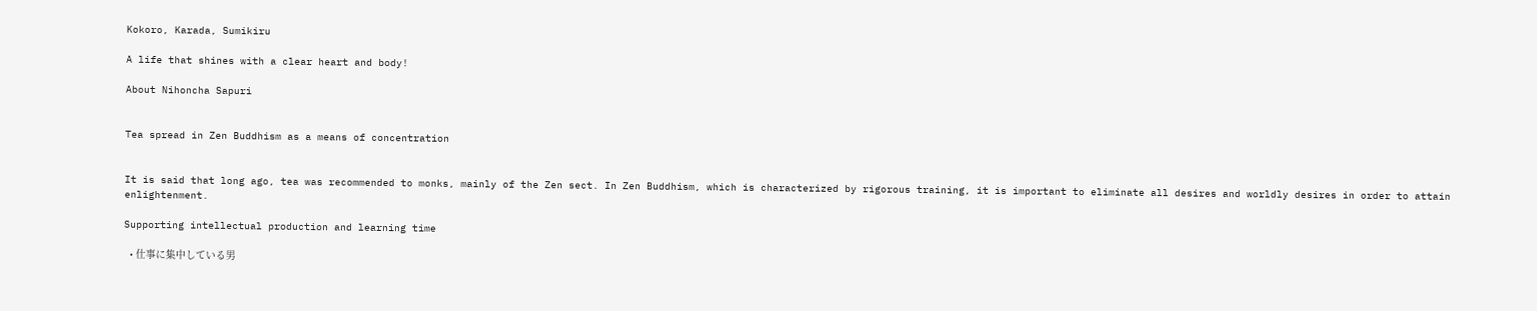Kokoro, Karada, Sumikiru

A life that shines with a clear heart and body!

About Nihoncha Sapuri


Tea spread in Zen Buddhism as a means of concentration


It is said that long ago, tea was recommended to monks, mainly of the Zen sect. In Zen Buddhism, which is characterized by rigorous training, it is important to eliminate all desires and worldly desires in order to attain enlightenment.

Supporting intellectual production and learning time

  • 仕事に集中している男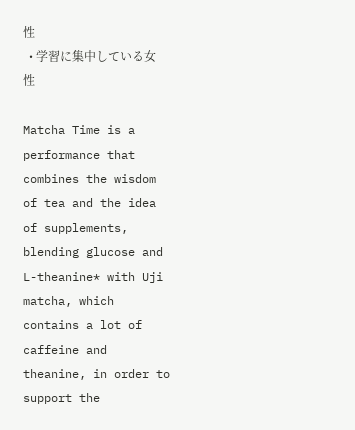性
  • 学習に集中している女性

Matcha Time is a performance that combines the wisdom of tea and the idea of supplements, blending glucose and L-theanine* with Uji matcha, which contains a lot of caffeine and theanine, in order to support the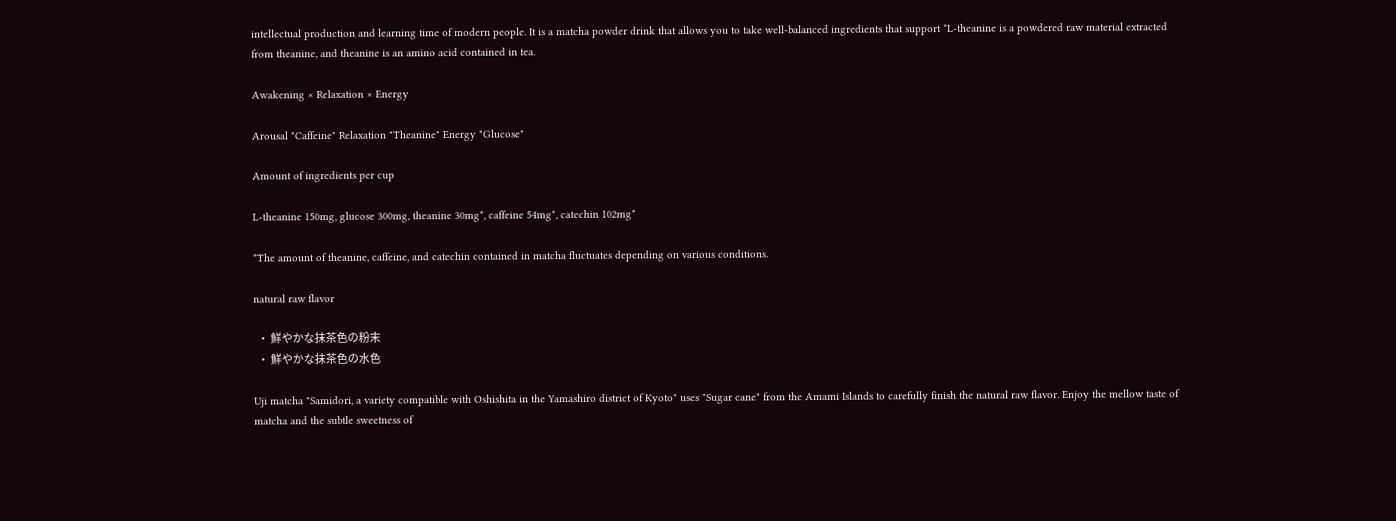intellectual production and learning time of modern people. It is a matcha powder drink that allows you to take well-balanced ingredients that support *L-theanine is a powdered raw material extracted from theanine, and theanine is an amino acid contained in tea.

Awakening × Relaxation × Energy

Arousal "Caffeine" Relaxation "Theanine" Energy "Glucose"

Amount of ingredients per cup

L-theanine 150mg, glucose 300mg, theanine 30mg*, caffeine 54mg*, catechin 102mg*

*The amount of theanine, caffeine, and catechin contained in matcha fluctuates depending on various conditions.

natural raw flavor

  • 鮮やかな抹茶色の粉末
  • 鮮やかな抹茶色の水色

Uji matcha "Samidori, a variety compatible with Oshishita in the Yamashiro district of Kyoto" uses "Sugar cane" from the Amami Islands to carefully finish the natural raw flavor. Enjoy the mellow taste of matcha and the subtle sweetness of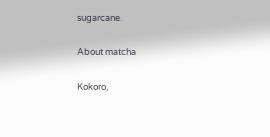sugarcane.

About matcha

Kokoro,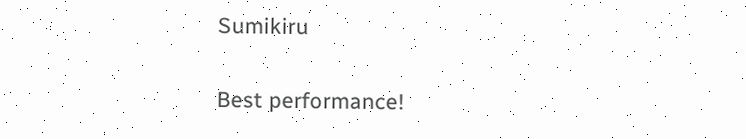Sumikiru

Best performance!